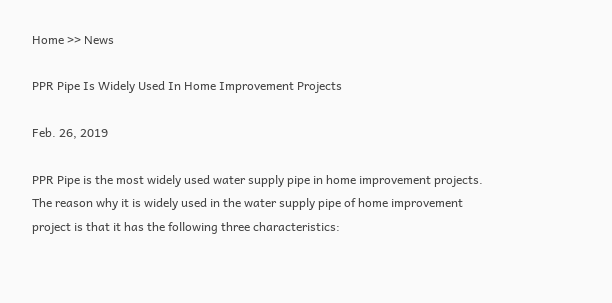Home >> News

PPR Pipe Is Widely Used In Home Improvement Projects

Feb. 26, 2019

PPR Pipe is the most widely used water supply pipe in home improvement projects. The reason why it is widely used in the water supply pipe of home improvement project is that it has the following three characteristics: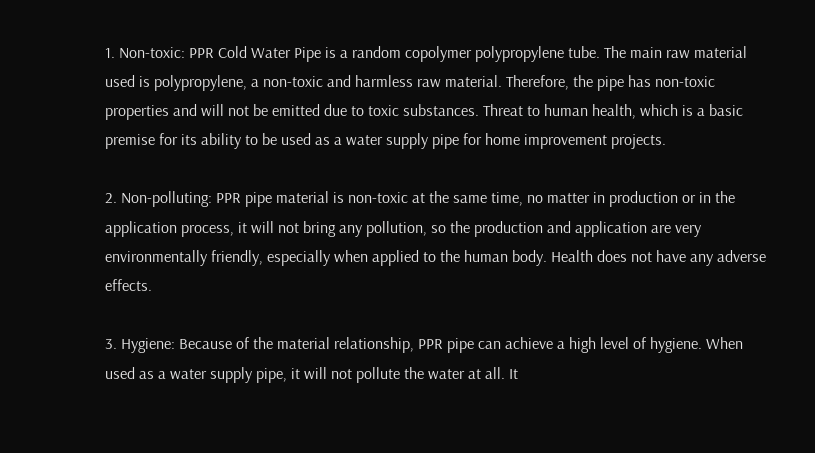1. Non-toxic: PPR Cold Water Pipe is a random copolymer polypropylene tube. The main raw material used is polypropylene, a non-toxic and harmless raw material. Therefore, the pipe has non-toxic properties and will not be emitted due to toxic substances. Threat to human health, which is a basic premise for its ability to be used as a water supply pipe for home improvement projects.

2. Non-polluting: PPR pipe material is non-toxic at the same time, no matter in production or in the application process, it will not bring any pollution, so the production and application are very environmentally friendly, especially when applied to the human body. Health does not have any adverse effects.

3. Hygiene: Because of the material relationship, PPR pipe can achieve a high level of hygiene. When used as a water supply pipe, it will not pollute the water at all. It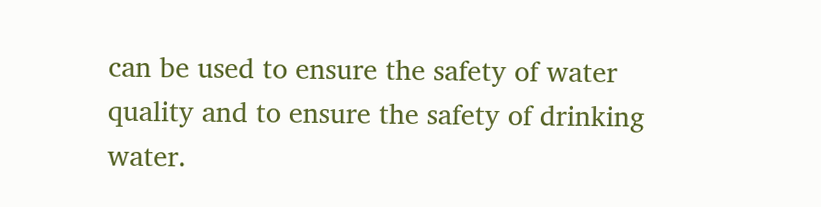can be used to ensure the safety of water quality and to ensure the safety of drinking water.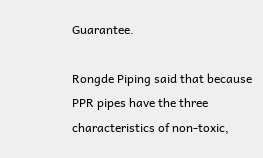Guarantee.

Rongde Piping said that because PPR pipes have the three characteristics of non-toxic,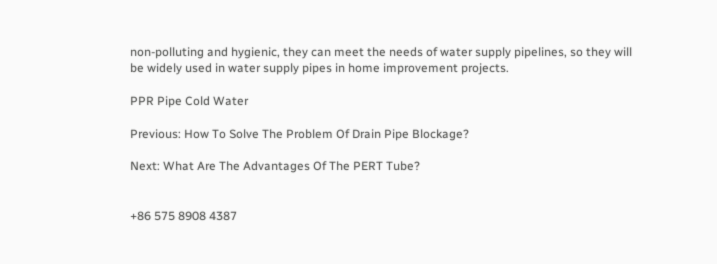non-polluting and hygienic, they can meet the needs of water supply pipelines, so they will be widely used in water supply pipes in home improvement projects.

PPR Pipe Cold Water

Previous: How To Solve The Problem Of Drain Pipe Blockage?

Next: What Are The Advantages Of The PERT Tube?


+86 575 8908 4387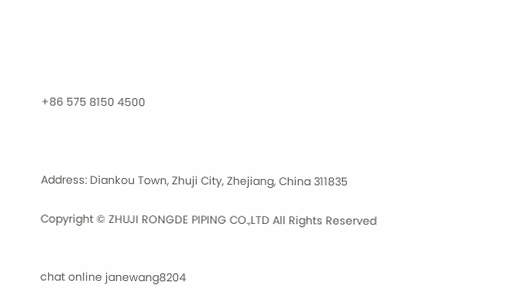+86 575 8150 4500



Address: Diankou Town, Zhuji City, Zhejiang, China 311835

Copyright © ZHUJI RONGDE PIPING CO.,LTD All Rights Reserved


chat online janewang8204